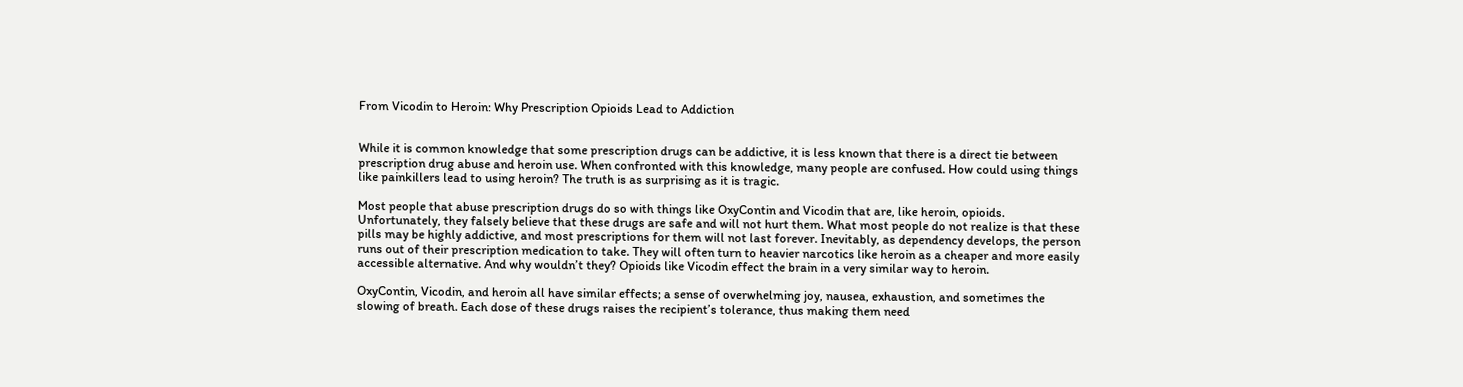From Vicodin to Heroin: Why Prescription Opioids Lead to Addiction


While it is common knowledge that some prescription drugs can be addictive, it is less known that there is a direct tie between prescription drug abuse and heroin use. When confronted with this knowledge, many people are confused. How could using things like painkillers lead to using heroin? The truth is as surprising as it is tragic.

Most people that abuse prescription drugs do so with things like OxyContin and Vicodin that are, like heroin, opioids. Unfortunately, they falsely believe that these drugs are safe and will not hurt them. What most people do not realize is that these pills may be highly addictive, and most prescriptions for them will not last forever. Inevitably, as dependency develops, the person runs out of their prescription medication to take. They will often turn to heavier narcotics like heroin as a cheaper and more easily accessible alternative. And why wouldn’t they? Opioids like Vicodin effect the brain in a very similar way to heroin.

OxyContin, Vicodin, and heroin all have similar effects; a sense of overwhelming joy, nausea, exhaustion, and sometimes the slowing of breath. Each dose of these drugs raises the recipient’s tolerance, thus making them need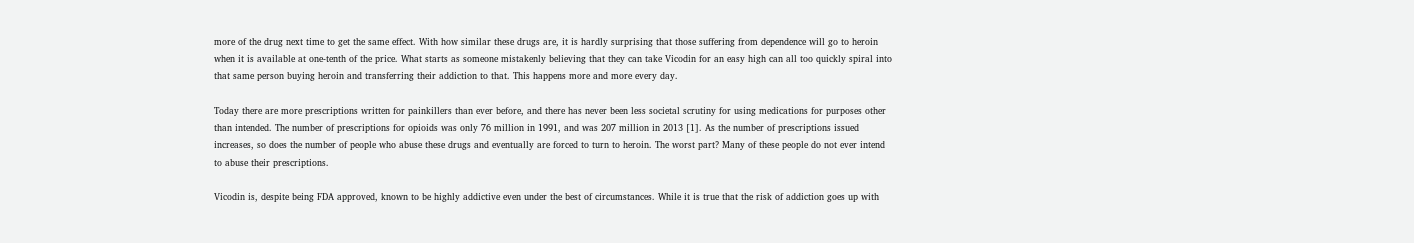more of the drug next time to get the same effect. With how similar these drugs are, it is hardly surprising that those suffering from dependence will go to heroin when it is available at one-tenth of the price. What starts as someone mistakenly believing that they can take Vicodin for an easy high can all too quickly spiral into that same person buying heroin and transferring their addiction to that. This happens more and more every day.

Today there are more prescriptions written for painkillers than ever before, and there has never been less societal scrutiny for using medications for purposes other than intended. The number of prescriptions for opioids was only 76 million in 1991, and was 207 million in 2013 [1]. As the number of prescriptions issued increases, so does the number of people who abuse these drugs and eventually are forced to turn to heroin. The worst part? Many of these people do not ever intend to abuse their prescriptions.

Vicodin is, despite being FDA approved, known to be highly addictive even under the best of circumstances. While it is true that the risk of addiction goes up with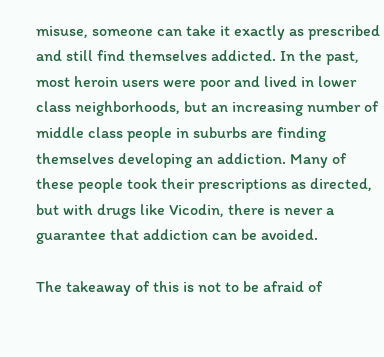misuse, someone can take it exactly as prescribed and still find themselves addicted. In the past, most heroin users were poor and lived in lower class neighborhoods, but an increasing number of middle class people in suburbs are finding themselves developing an addiction. Many of these people took their prescriptions as directed, but with drugs like Vicodin, there is never a guarantee that addiction can be avoided.

The takeaway of this is not to be afraid of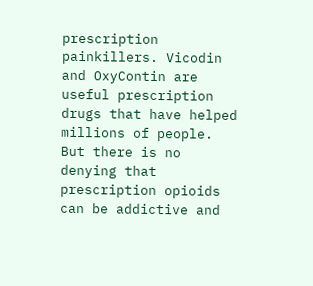prescription painkillers. Vicodin and OxyContin are useful prescription drugs that have helped millions of people. But there is no denying that prescription opioids can be addictive and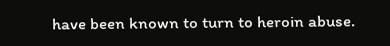have been known to turn to heroin abuse.